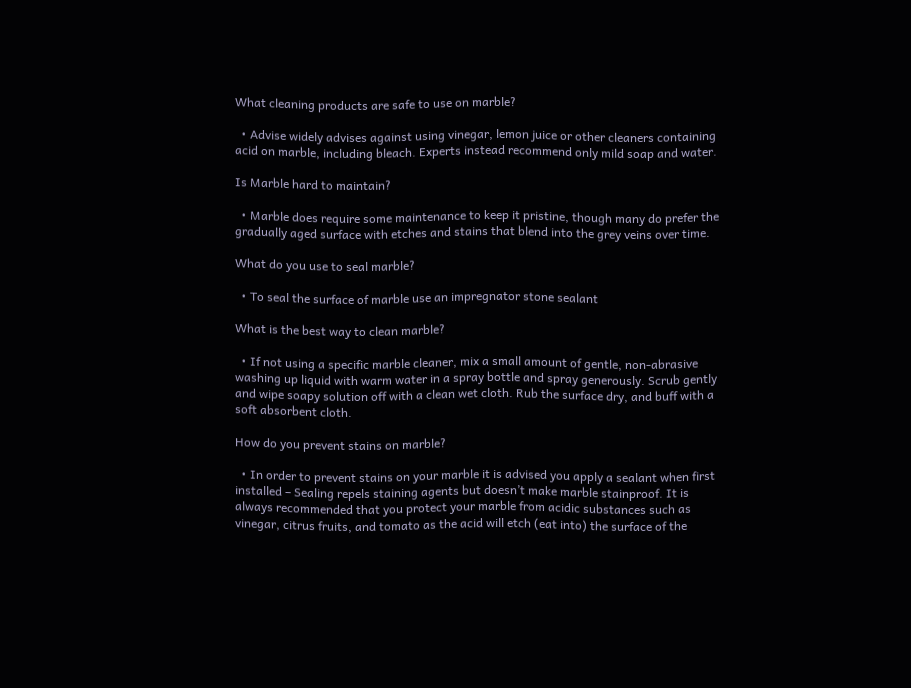What cleaning products are safe to use on marble?

  • Advise widely advises against using vinegar, lemon juice or other cleaners containing acid on marble, including bleach. Experts instead recommend only mild soap and water.

Is Marble hard to maintain?

  • Marble does require some maintenance to keep it pristine, though many do prefer the gradually aged surface with etches and stains that blend into the grey veins over time.

What do you use to seal marble?

  • To seal the surface of marble use an impregnator stone sealant

What is the best way to clean marble?

  • If not using a specific marble cleaner, mix a small amount of gentle, non-abrasive washing up liquid with warm water in a spray bottle and spray generously. Scrub gently and wipe soapy solution off with a clean wet cloth. Rub the surface dry, and buff with a soft absorbent cloth.

How do you prevent stains on marble?

  • In order to prevent stains on your marble it is advised you apply a sealant when first installed – Sealing repels staining agents but doesn’t make marble stainproof. It is always recommended that you protect your marble from acidic substances such as vinegar, citrus fruits, and tomato as the acid will etch (eat into) the surface of the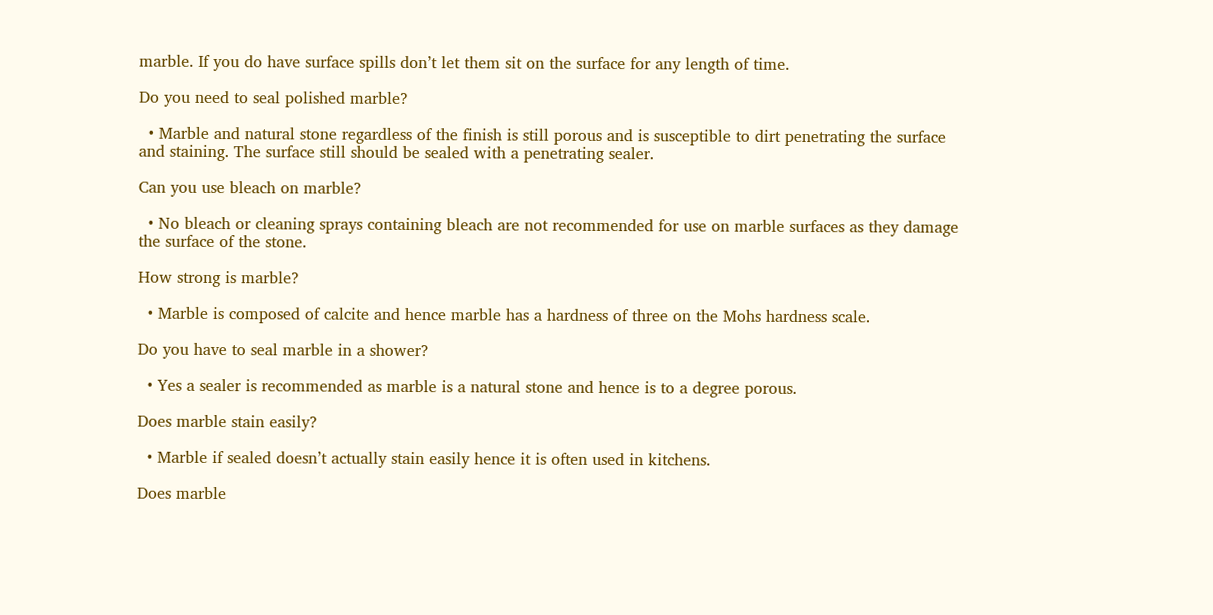marble. If you do have surface spills don’t let them sit on the surface for any length of time.

Do you need to seal polished marble?

  • Marble and natural stone regardless of the finish is still porous and is susceptible to dirt penetrating the surface and staining. The surface still should be sealed with a penetrating sealer.

Can you use bleach on marble?

  • No bleach or cleaning sprays containing bleach are not recommended for use on marble surfaces as they damage the surface of the stone.

How strong is marble?

  • Marble is composed of calcite and hence marble has a hardness of three on the Mohs hardness scale.

Do you have to seal marble in a shower?

  • Yes a sealer is recommended as marble is a natural stone and hence is to a degree porous.

Does marble stain easily?

  • Marble if sealed doesn’t actually stain easily hence it is often used in kitchens.

Does marble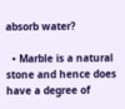absorb water?

  • Marble is a natural stone and hence does have a degree of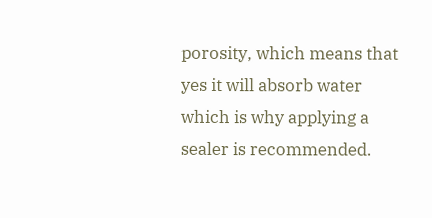porosity, which means that yes it will absorb water which is why applying a sealer is recommended.